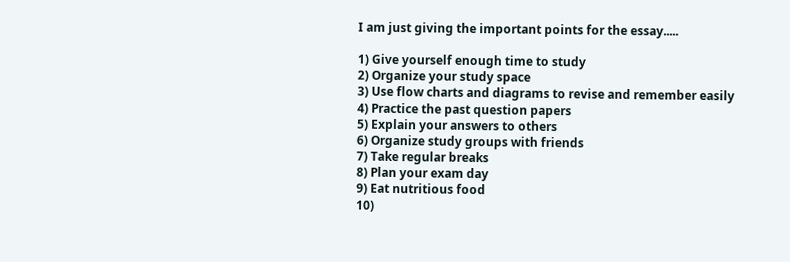I am just giving the important points for the essay.....

1) Give yourself enough time to study
2) Organize your study space
3) Use flow charts and diagrams to revise and remember easily
4) Practice the past question papers
5) Explain your answers to others
6) Organize study groups with friends
7) Take regular breaks
8) Plan your exam day
9) Eat nutritious food
10)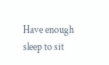Have enough sleep to sit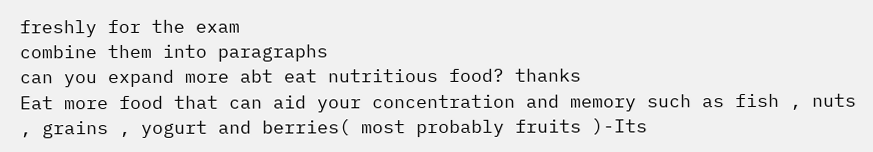freshly for the exam
combine them into paragraphs
can you expand more abt eat nutritious food? thanks
Eat more food that can aid your concentration and memory such as fish , nuts , grains , yogurt and berries( most probably fruits )-Its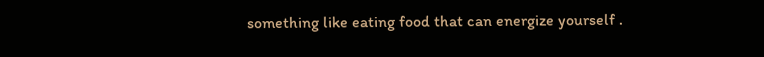something like eating food that can energize yourself .